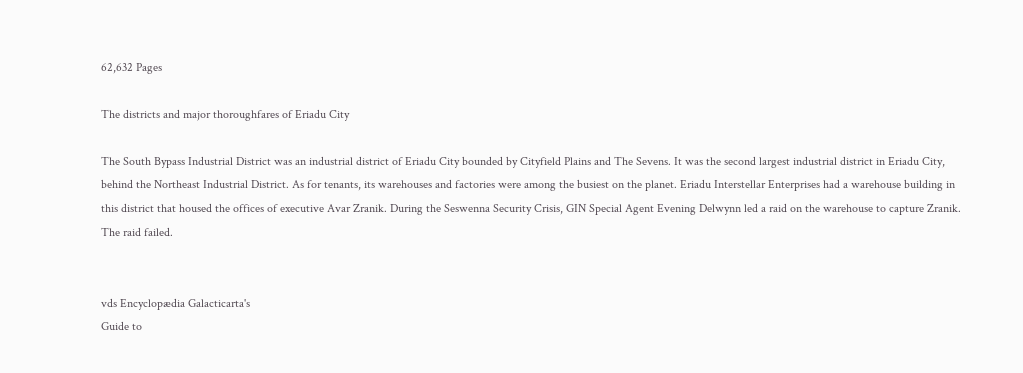62,632 Pages

The districts and major thoroughfares of Eriadu City

The South Bypass Industrial District was an industrial district of Eriadu City bounded by Cityfield Plains and The Sevens. It was the second largest industrial district in Eriadu City, behind the Northeast Industrial District. As for tenants, its warehouses and factories were among the busiest on the planet. Eriadu Interstellar Enterprises had a warehouse building in this district that housed the offices of executive Avar Zranik. During the Seswenna Security Crisis, GIN Special Agent Evening Delwynn led a raid on the warehouse to capture Zranik. The raid failed.


vds Encyclopædia Galacticarta's
Guide to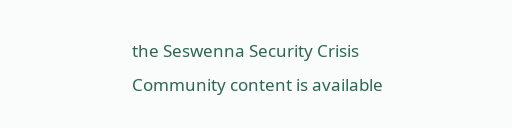the Seswenna Security Crisis
Community content is available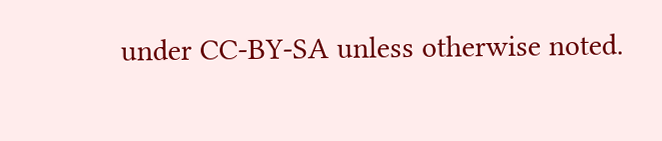under CC-BY-SA unless otherwise noted.